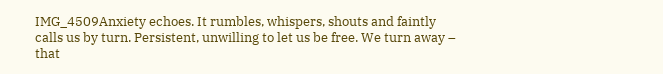IMG_4509Anxiety echoes. It rumbles, whispers, shouts and faintly calls us by turn. Persistent, unwilling to let us be free. We turn away – that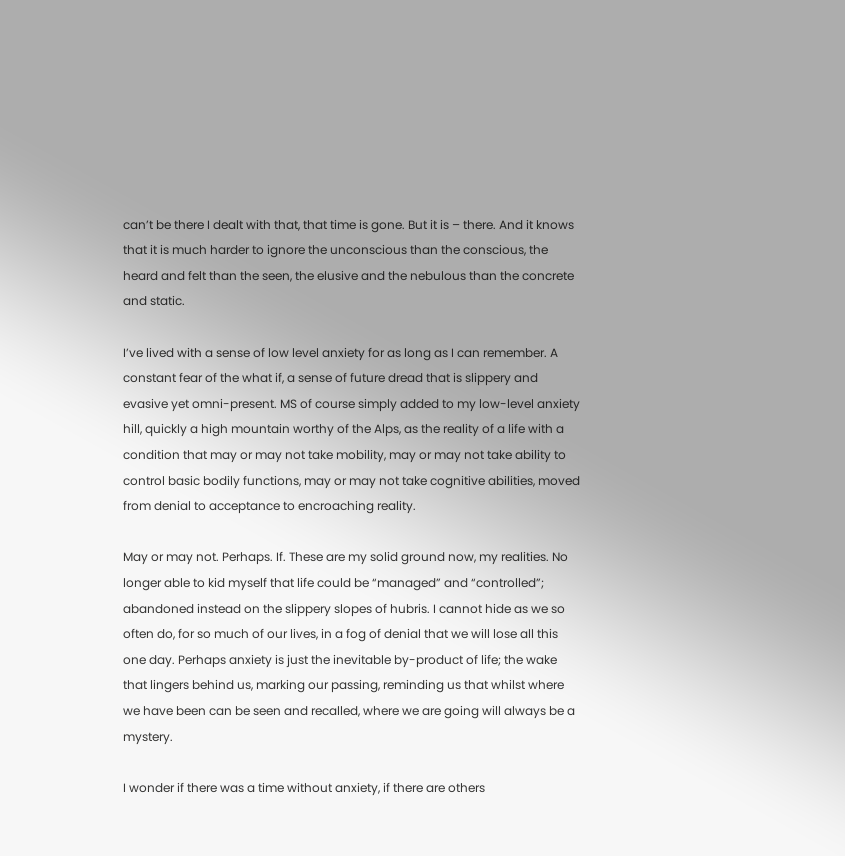can’t be there I dealt with that, that time is gone. But it is – there. And it knows that it is much harder to ignore the unconscious than the conscious, the heard and felt than the seen, the elusive and the nebulous than the concrete and static.

I’ve lived with a sense of low level anxiety for as long as I can remember. A constant fear of the what if, a sense of future dread that is slippery and evasive yet omni-present. MS of course simply added to my low-level anxiety hill, quickly a high mountain worthy of the Alps, as the reality of a life with a condition that may or may not take mobility, may or may not take ability to control basic bodily functions, may or may not take cognitive abilities, moved from denial to acceptance to encroaching reality.

May or may not. Perhaps. If. These are my solid ground now, my realities. No longer able to kid myself that life could be “managed” and “controlled”; abandoned instead on the slippery slopes of hubris. I cannot hide as we so often do, for so much of our lives, in a fog of denial that we will lose all this one day. Perhaps anxiety is just the inevitable by-product of life; the wake that lingers behind us, marking our passing, reminding us that whilst where we have been can be seen and recalled, where we are going will always be a mystery.

I wonder if there was a time without anxiety, if there are others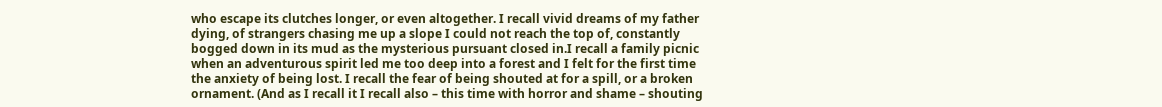who escape its clutches longer, or even altogether. I recall vivid dreams of my father dying, of strangers chasing me up a slope I could not reach the top of, constantly bogged down in its mud as the mysterious pursuant closed in.I recall a family picnic when an adventurous spirit led me too deep into a forest and I felt for the first time the anxiety of being lost. I recall the fear of being shouted at for a spill, or a broken ornament. (And as I recall it I recall also – this time with horror and shame – shouting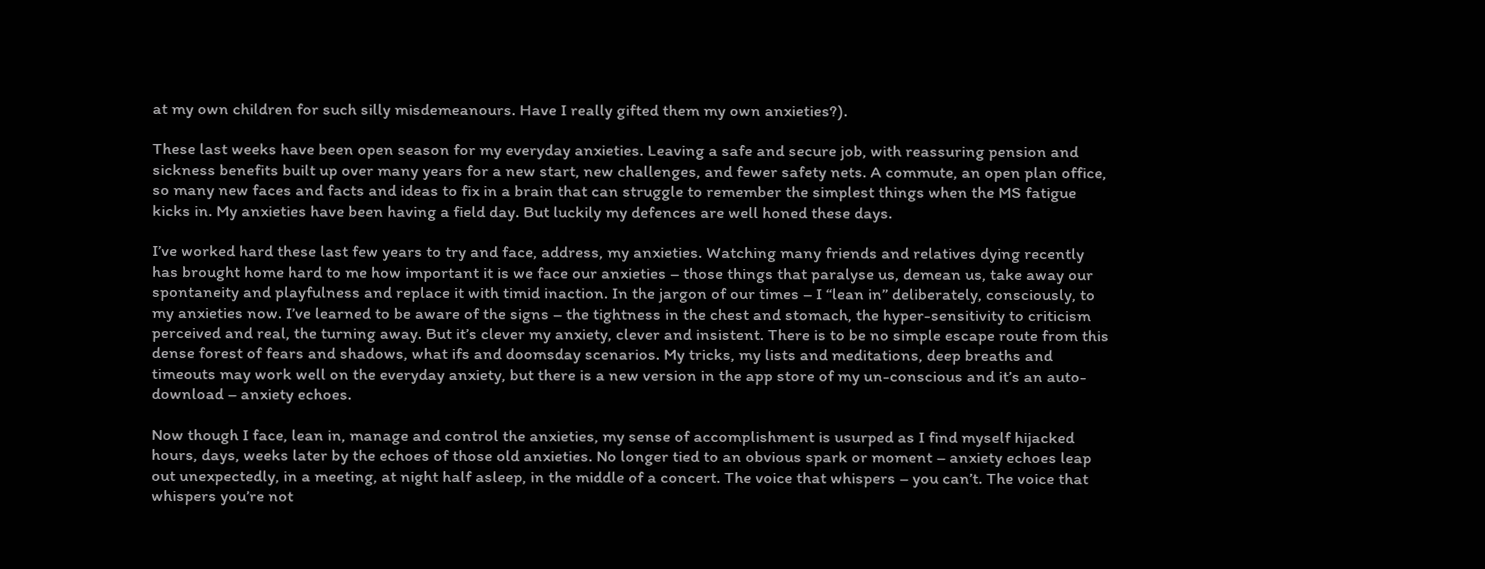at my own children for such silly misdemeanours. Have I really gifted them my own anxieties?).

These last weeks have been open season for my everyday anxieties. Leaving a safe and secure job, with reassuring pension and sickness benefits built up over many years for a new start, new challenges, and fewer safety nets. A commute, an open plan office, so many new faces and facts and ideas to fix in a brain that can struggle to remember the simplest things when the MS fatigue kicks in. My anxieties have been having a field day. But luckily my defences are well honed these days.

I’ve worked hard these last few years to try and face, address, my anxieties. Watching many friends and relatives dying recently has brought home hard to me how important it is we face our anxieties – those things that paralyse us, demean us, take away our spontaneity and playfulness and replace it with timid inaction. In the jargon of our times – I “lean in” deliberately, consciously, to my anxieties now. I’ve learned to be aware of the signs – the tightness in the chest and stomach, the hyper-sensitivity to criticism perceived and real, the turning away. But it’s clever my anxiety, clever and insistent. There is to be no simple escape route from this dense forest of fears and shadows, what ifs and doomsday scenarios. My tricks, my lists and meditations, deep breaths and timeouts may work well on the everyday anxiety, but there is a new version in the app store of my un-conscious and it’s an auto-download – anxiety echoes.

Now though I face, lean in, manage and control the anxieties, my sense of accomplishment is usurped as I find myself hijacked hours, days, weeks later by the echoes of those old anxieties. No longer tied to an obvious spark or moment – anxiety echoes leap out unexpectedly, in a meeting, at night half asleep, in the middle of a concert. The voice that whispers – you can’t. The voice that whispers you’re not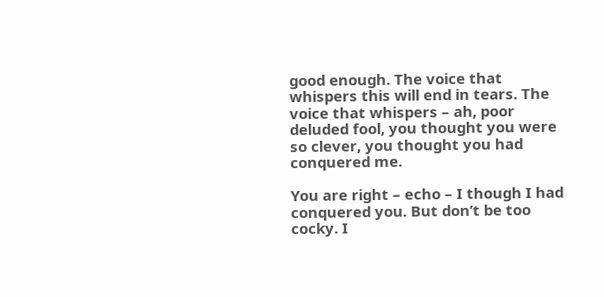good enough. The voice that whispers this will end in tears. The voice that whispers – ah, poor deluded fool, you thought you were so clever, you thought you had conquered me.

You are right – echo – I though I had conquered you. But don’t be too cocky. I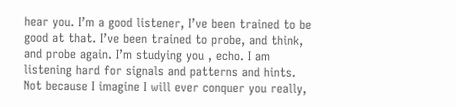hear you. I’m a good listener, I’ve been trained to be good at that. I’ve been trained to probe, and think, and probe again. I’m studying you , echo. I am listening hard for signals and patterns and hints. Not because I imagine I will ever conquer you really,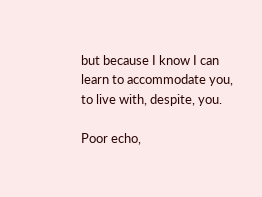but because I know I can learn to accommodate you, to live with, despite, you.

Poor echo,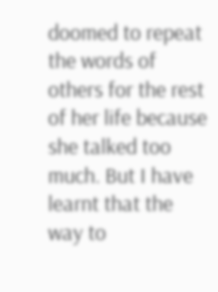doomed to repeat the words of others for the rest of her life because she talked too much. But I have learnt that the way to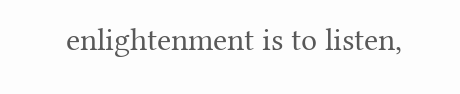enlightenment is to listen,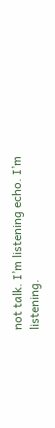not talk. I’m listening echo. I’m listening.